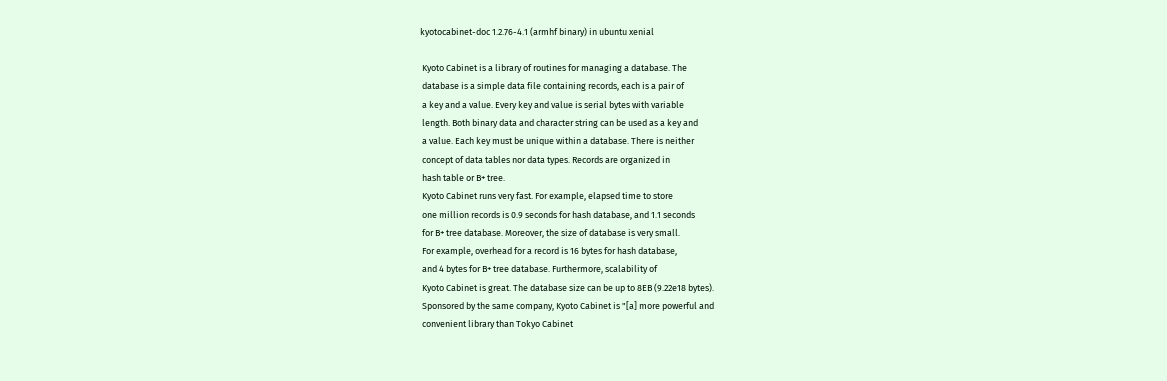kyotocabinet-doc 1.2.76-4.1 (armhf binary) in ubuntu xenial

 Kyoto Cabinet is a library of routines for managing a database. The
 database is a simple data file containing records, each is a pair of
 a key and a value. Every key and value is serial bytes with variable
 length. Both binary data and character string can be used as a key and
 a value. Each key must be unique within a database. There is neither
 concept of data tables nor data types. Records are organized in
 hash table or B+ tree.
 Kyoto Cabinet runs very fast. For example, elapsed time to store
 one million records is 0.9 seconds for hash database, and 1.1 seconds
 for B+ tree database. Moreover, the size of database is very small.
 For example, overhead for a record is 16 bytes for hash database,
 and 4 bytes for B+ tree database. Furthermore, scalability of
 Kyoto Cabinet is great. The database size can be up to 8EB (9.22e18 bytes).
 Sponsored by the same company, Kyoto Cabinet is "[a] more powerful and
 convenient library than Tokyo Cabinet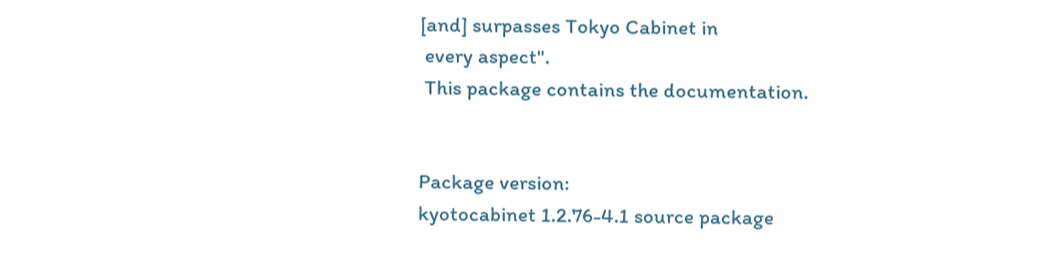[and] surpasses Tokyo Cabinet in
 every aspect".
 This package contains the documentation.


Package version:
kyotocabinet 1.2.76-4.1 source package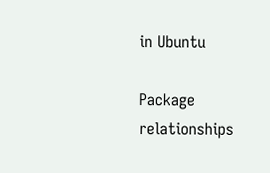in Ubuntu

Package relationships